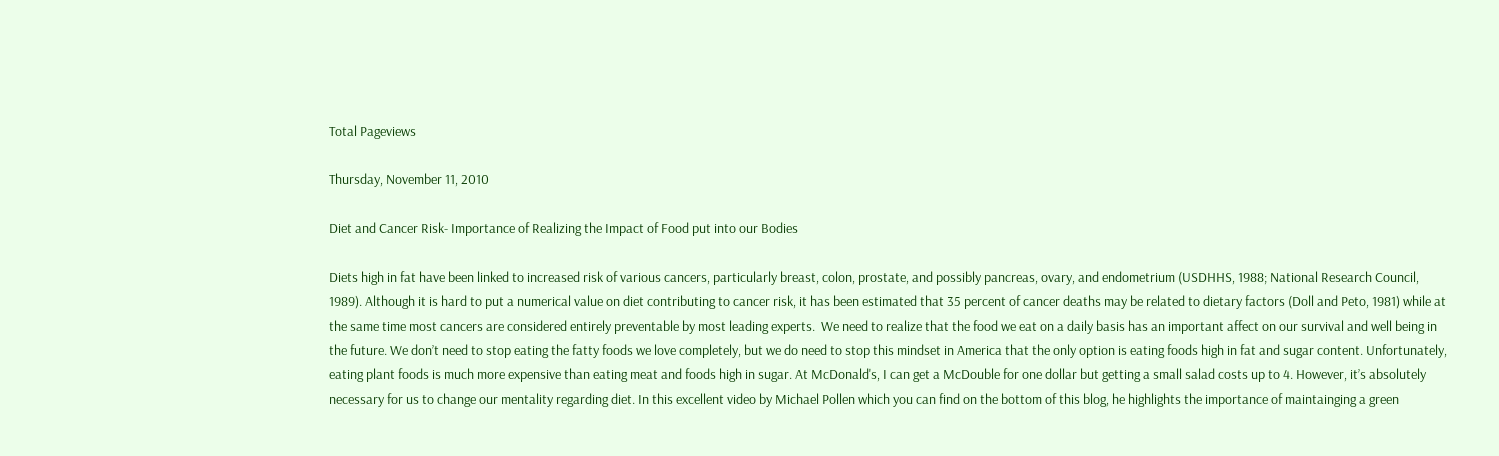Total Pageviews

Thursday, November 11, 2010

Diet and Cancer Risk- Importance of Realizing the Impact of Food put into our Bodies

Diets high in fat have been linked to increased risk of various cancers, particularly breast, colon, prostate, and possibly pancreas, ovary, and endometrium (USDHHS, 1988; National Research Council, 1989). Although it is hard to put a numerical value on diet contributing to cancer risk, it has been estimated that 35 percent of cancer deaths may be related to dietary factors (Doll and Peto, 1981) while at the same time most cancers are considered entirely preventable by most leading experts.  We need to realize that the food we eat on a daily basis has an important affect on our survival and well being in the future. We don’t need to stop eating the fatty foods we love completely, but we do need to stop this mindset in America that the only option is eating foods high in fat and sugar content. Unfortunately, eating plant foods is much more expensive than eating meat and foods high in sugar. At McDonald's, I can get a McDouble for one dollar but getting a small salad costs up to 4. However, it’s absolutely necessary for us to change our mentality regarding diet. In this excellent video by Michael Pollen which you can find on the bottom of this blog, he highlights the importance of maintainging a green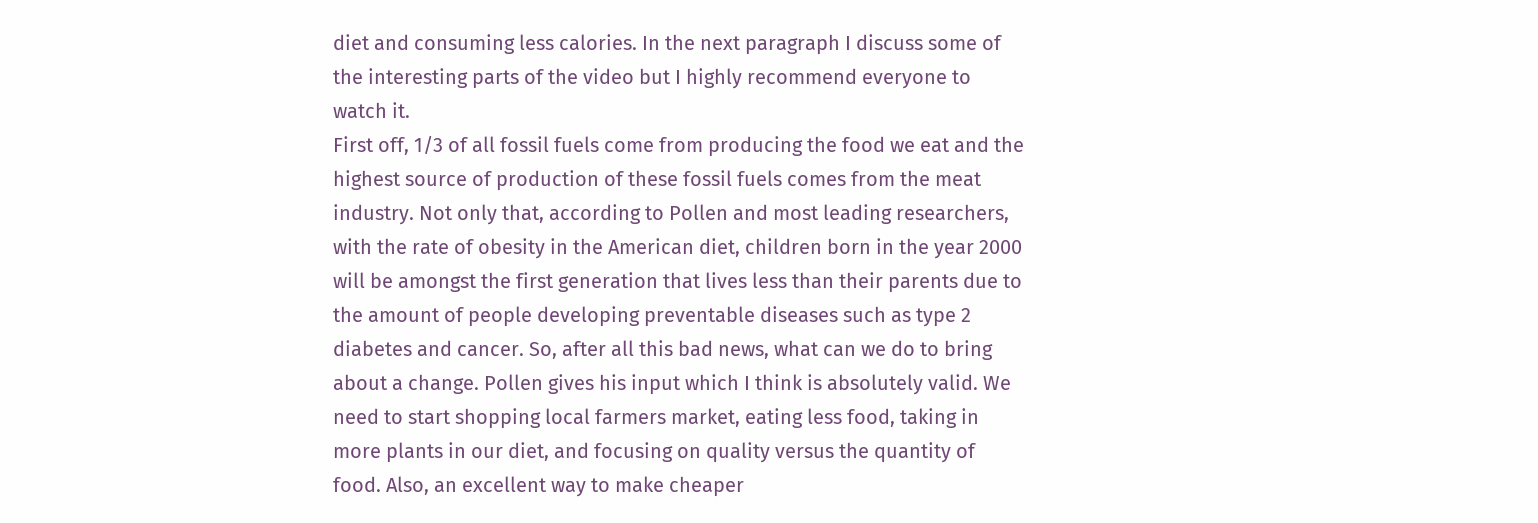diet and consuming less calories. In the next paragraph I discuss some of the interesting parts of the video but I highly recommend everyone to watch it.
First off, 1/3 of all fossil fuels come from producing the food we eat and the highest source of production of these fossil fuels comes from the meat industry. Not only that, according to Pollen and most leading researchers, with the rate of obesity in the American diet, children born in the year 2000 will be amongst the first generation that lives less than their parents due to the amount of people developing preventable diseases such as type 2 diabetes and cancer. So, after all this bad news, what can we do to bring about a change. Pollen gives his input which I think is absolutely valid. We need to start shopping local farmers market, eating less food, taking in more plants in our diet, and focusing on quality versus the quantity of food. Also, an excellent way to make cheaper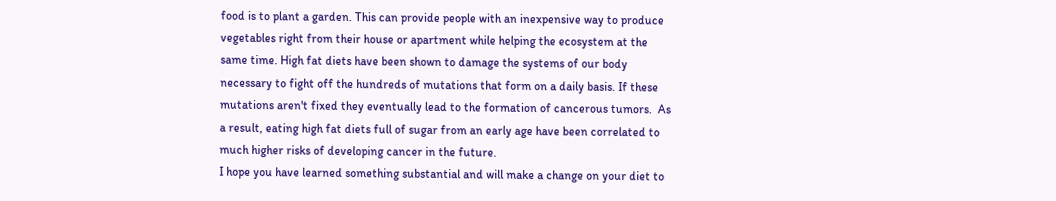food is to plant a garden. This can provide people with an inexpensive way to produce vegetables right from their house or apartment while helping the ecosystem at the same time. High fat diets have been shown to damage the systems of our body necessary to fight off the hundreds of mutations that form on a daily basis. If these mutations aren't fixed they eventually lead to the formation of cancerous tumors.  As a result, eating high fat diets full of sugar from an early age have been correlated to much higher risks of developing cancer in the future.
I hope you have learned something substantial and will make a change on your diet to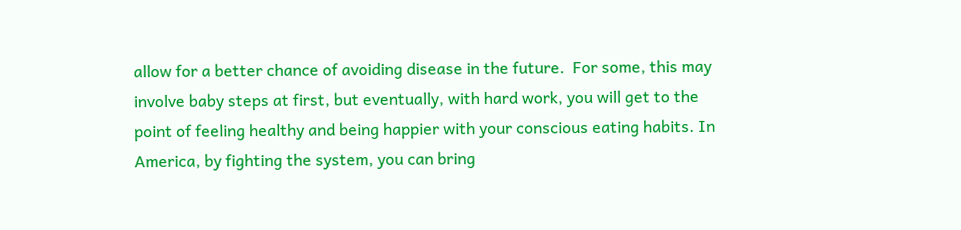allow for a better chance of avoiding disease in the future.  For some, this may involve baby steps at first, but eventually, with hard work, you will get to the point of feeling healthy and being happier with your conscious eating habits. In America, by fighting the system, you can bring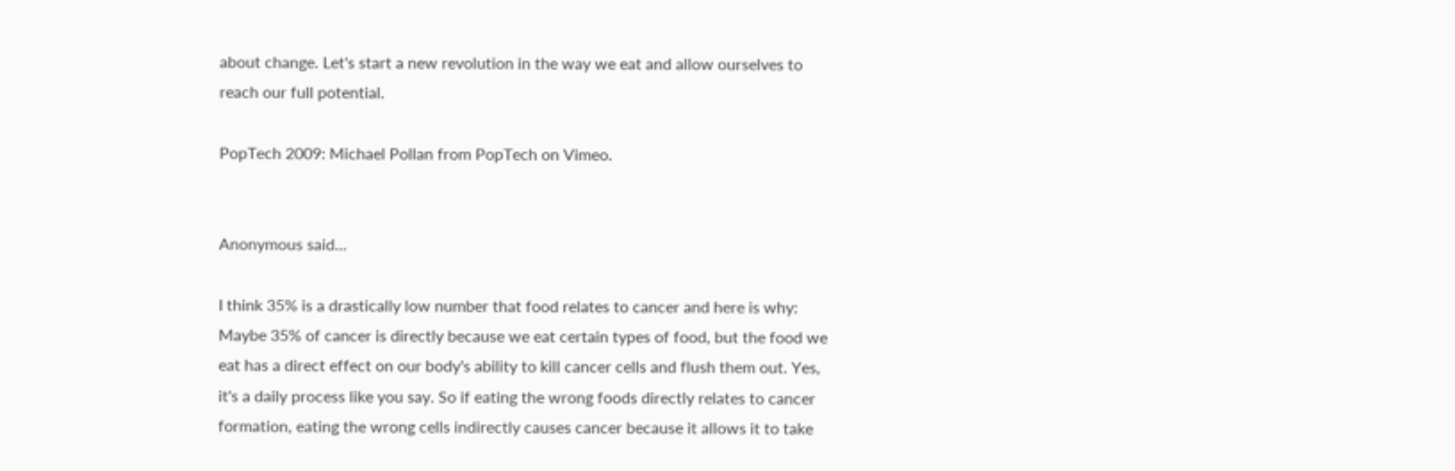about change. Let's start a new revolution in the way we eat and allow ourselves to reach our full potential.

PopTech 2009: Michael Pollan from PopTech on Vimeo.


Anonymous said...

I think 35% is a drastically low number that food relates to cancer and here is why: Maybe 35% of cancer is directly because we eat certain types of food, but the food we eat has a direct effect on our body's ability to kill cancer cells and flush them out. Yes, it's a daily process like you say. So if eating the wrong foods directly relates to cancer formation, eating the wrong cells indirectly causes cancer because it allows it to take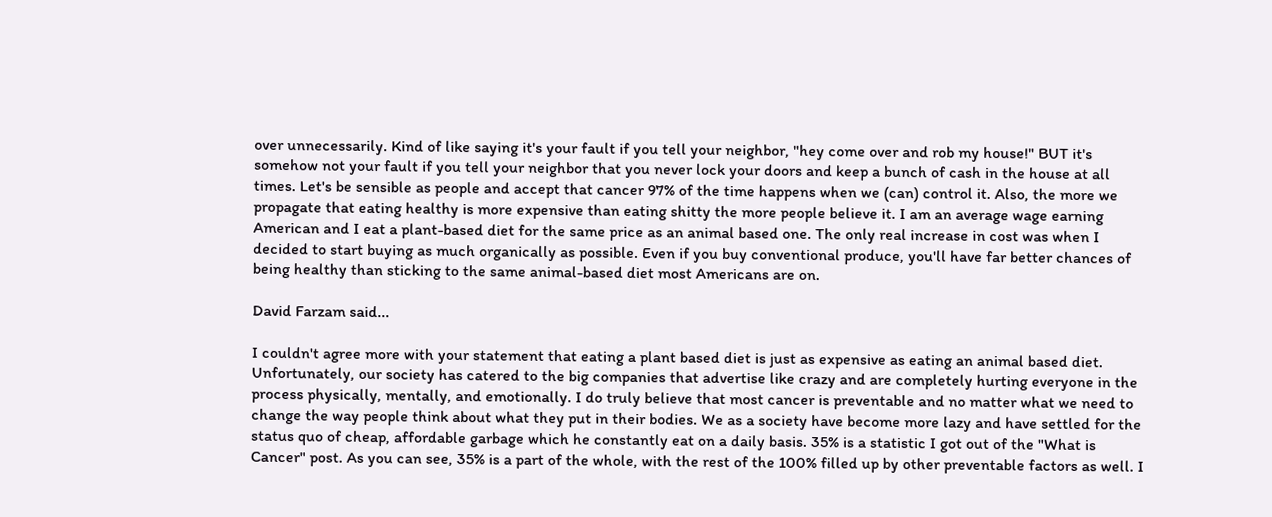over unnecessarily. Kind of like saying it's your fault if you tell your neighbor, "hey come over and rob my house!" BUT it's somehow not your fault if you tell your neighbor that you never lock your doors and keep a bunch of cash in the house at all times. Let's be sensible as people and accept that cancer 97% of the time happens when we (can) control it. Also, the more we propagate that eating healthy is more expensive than eating shitty the more people believe it. I am an average wage earning American and I eat a plant-based diet for the same price as an animal based one. The only real increase in cost was when I decided to start buying as much organically as possible. Even if you buy conventional produce, you'll have far better chances of being healthy than sticking to the same animal-based diet most Americans are on.

David Farzam said...

I couldn't agree more with your statement that eating a plant based diet is just as expensive as eating an animal based diet. Unfortunately, our society has catered to the big companies that advertise like crazy and are completely hurting everyone in the process physically, mentally, and emotionally. I do truly believe that most cancer is preventable and no matter what we need to change the way people think about what they put in their bodies. We as a society have become more lazy and have settled for the status quo of cheap, affordable garbage which he constantly eat on a daily basis. 35% is a statistic I got out of the "What is Cancer" post. As you can see, 35% is a part of the whole, with the rest of the 100% filled up by other preventable factors as well. I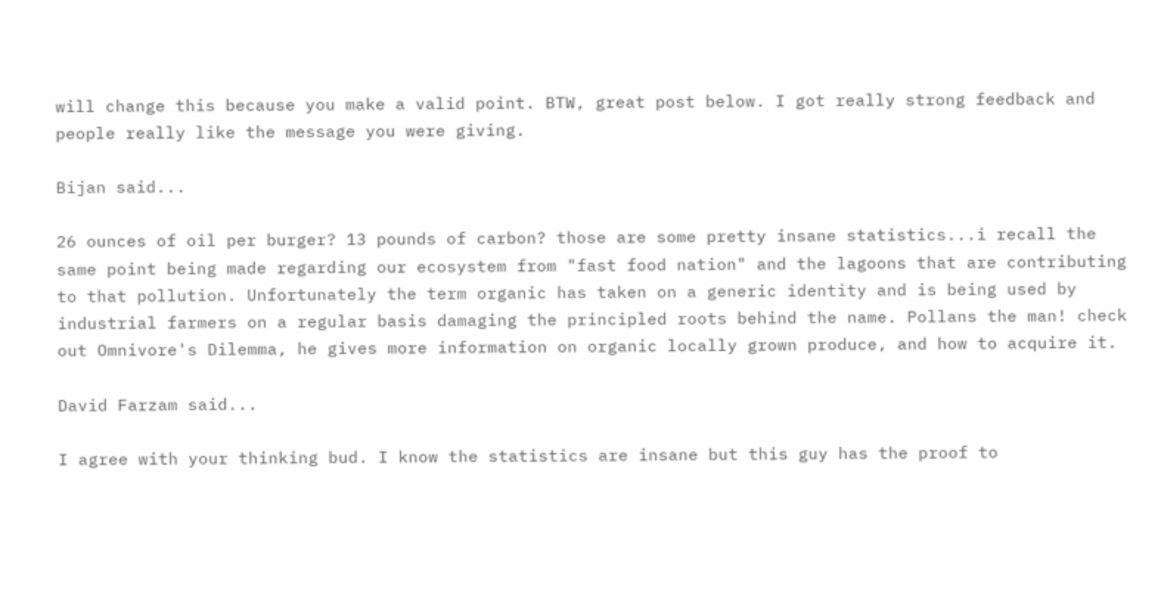will change this because you make a valid point. BTW, great post below. I got really strong feedback and people really like the message you were giving.

Bijan said...

26 ounces of oil per burger? 13 pounds of carbon? those are some pretty insane statistics...i recall the same point being made regarding our ecosystem from "fast food nation" and the lagoons that are contributing to that pollution. Unfortunately the term organic has taken on a generic identity and is being used by industrial farmers on a regular basis damaging the principled roots behind the name. Pollans the man! check out Omnivore's Dilemma, he gives more information on organic locally grown produce, and how to acquire it.

David Farzam said...

I agree with your thinking bud. I know the statistics are insane but this guy has the proof to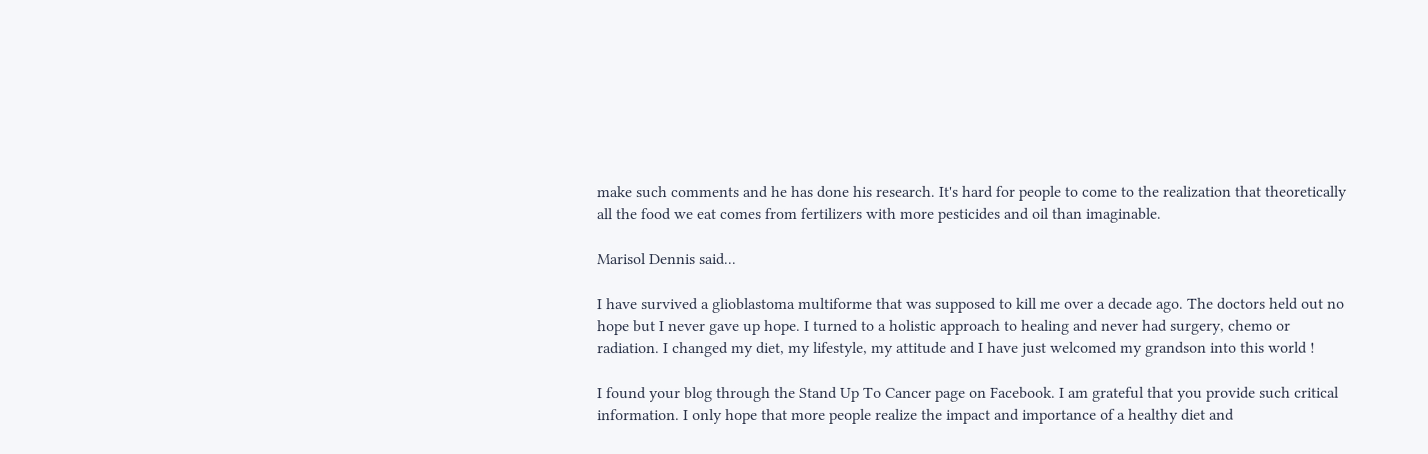make such comments and he has done his research. It's hard for people to come to the realization that theoretically all the food we eat comes from fertilizers with more pesticides and oil than imaginable.

Marisol Dennis said...

I have survived a glioblastoma multiforme that was supposed to kill me over a decade ago. The doctors held out no hope but I never gave up hope. I turned to a holistic approach to healing and never had surgery, chemo or radiation. I changed my diet, my lifestyle, my attitude and I have just welcomed my grandson into this world !

I found your blog through the Stand Up To Cancer page on Facebook. I am grateful that you provide such critical information. I only hope that more people realize the impact and importance of a healthy diet and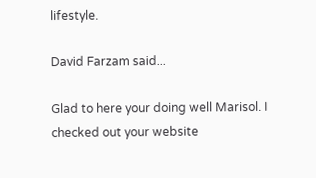lifestyle.

David Farzam said...

Glad to here your doing well Marisol. I checked out your website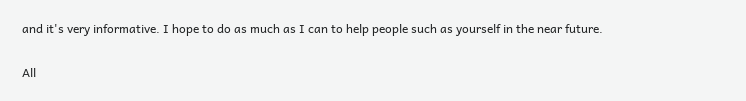and it's very informative. I hope to do as much as I can to help people such as yourself in the near future.

All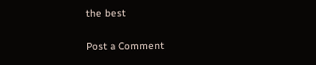the best


Post a Comment